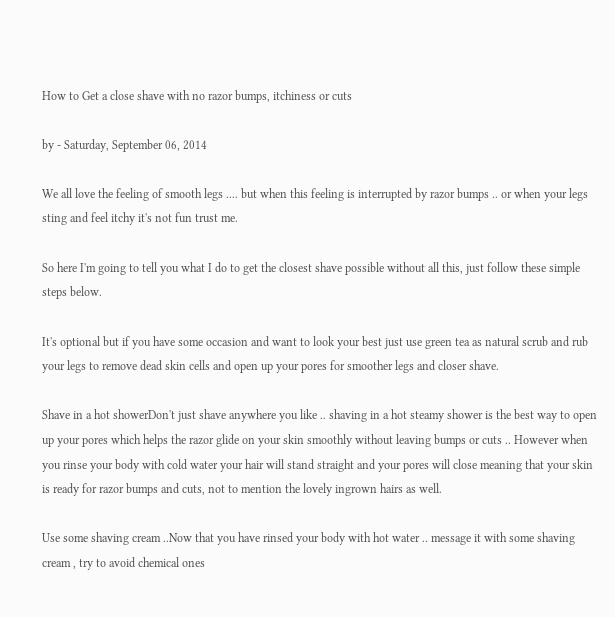How to Get a close shave with no razor bumps, itchiness or cuts

by - Saturday, September 06, 2014

We all love the feeling of smooth legs .... but when this feeling is interrupted by razor bumps .. or when your legs sting and feel itchy it's not fun trust me.

So here I'm going to tell you what I do to get the closest shave possible without all this, just follow these simple steps below.

It's optional but if you have some occasion and want to look your best just use green tea as natural scrub and rub your legs to remove dead skin cells and open up your pores for smoother legs and closer shave.

Shave in a hot showerDon't just shave anywhere you like .. shaving in a hot steamy shower is the best way to open up your pores which helps the razor glide on your skin smoothly without leaving bumps or cuts .. However when you rinse your body with cold water your hair will stand straight and your pores will close meaning that your skin is ready for razor bumps and cuts, not to mention the lovely ingrown hairs as well.

Use some shaving cream ..Now that you have rinsed your body with hot water .. message it with some shaving cream , try to avoid chemical ones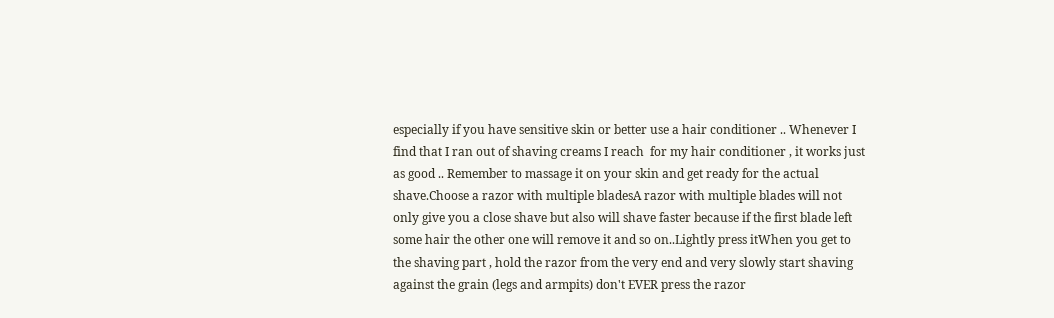especially if you have sensitive skin or better use a hair conditioner .. Whenever I find that I ran out of shaving creams I reach  for my hair conditioner , it works just as good .. Remember to massage it on your skin and get ready for the actual shave.Choose a razor with multiple bladesA razor with multiple blades will not only give you a close shave but also will shave faster because if the first blade left some hair the other one will remove it and so on..Lightly press itWhen you get to the shaving part , hold the razor from the very end and very slowly start shaving against the grain (legs and armpits) don't EVER press the razor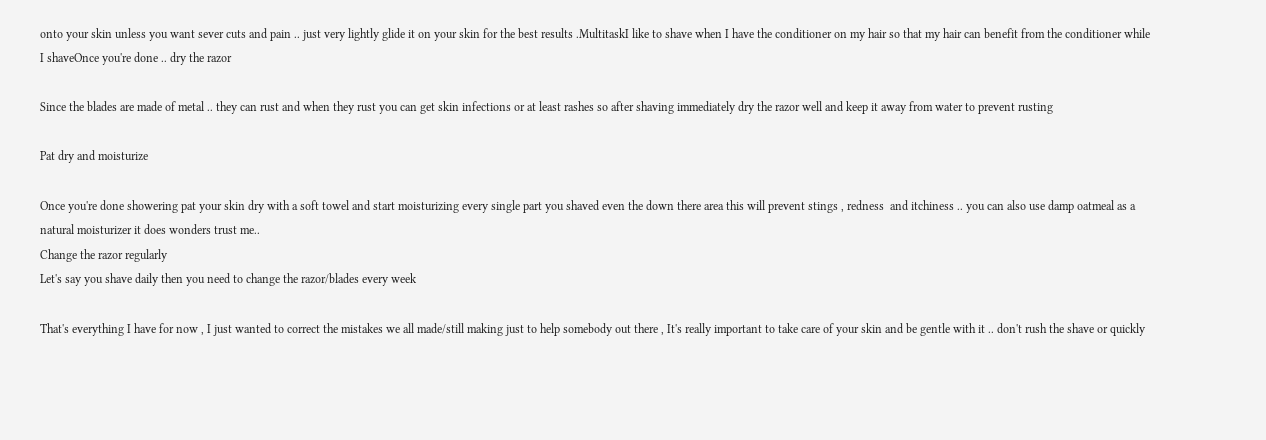onto your skin unless you want sever cuts and pain .. just very lightly glide it on your skin for the best results .MultitaskI like to shave when I have the conditioner on my hair so that my hair can benefit from the conditioner while I shaveOnce you're done .. dry the razor

Since the blades are made of metal .. they can rust and when they rust you can get skin infections or at least rashes so after shaving immediately dry the razor well and keep it away from water to prevent rusting

Pat dry and moisturize

Once you're done showering pat your skin dry with a soft towel and start moisturizing every single part you shaved even the down there area this will prevent stings , redness  and itchiness .. you can also use damp oatmeal as a natural moisturizer it does wonders trust me..
Change the razor regularly
Let's say you shave daily then you need to change the razor/blades every week

That's everything I have for now , I just wanted to correct the mistakes we all made/still making just to help somebody out there , It's really important to take care of your skin and be gentle with it .. don't rush the shave or quickly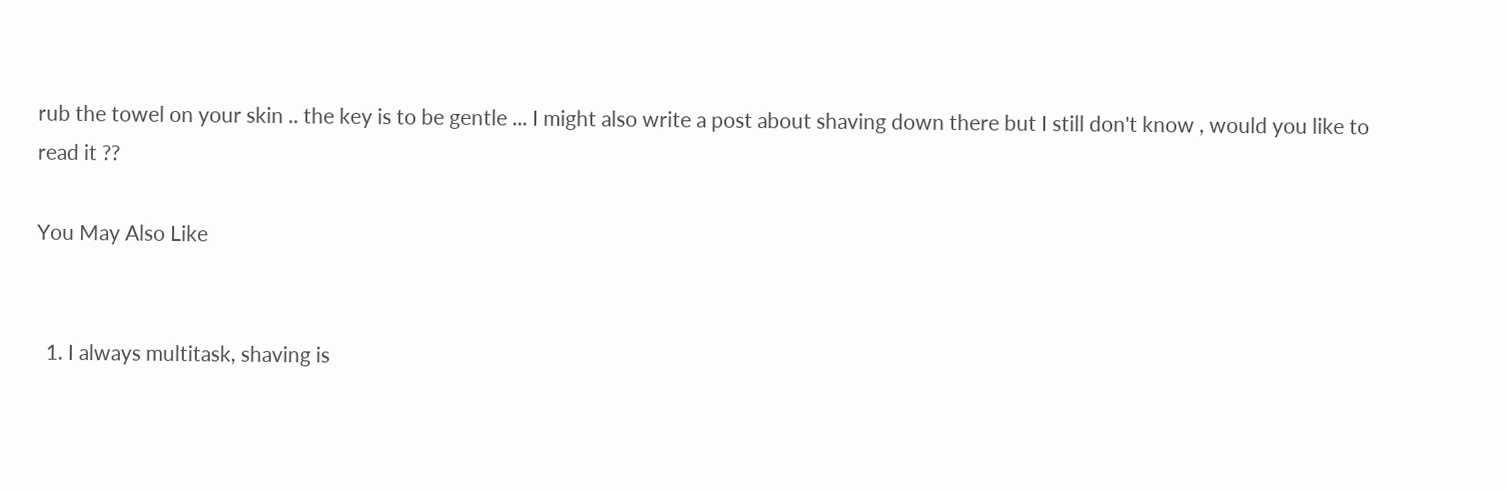rub the towel on your skin .. the key is to be gentle ... I might also write a post about shaving down there but I still don't know , would you like to read it ??

You May Also Like


  1. I always multitask, shaving is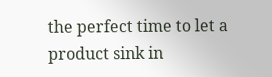the perfect time to let a product sink in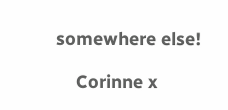somewhere else!

    Corinne x